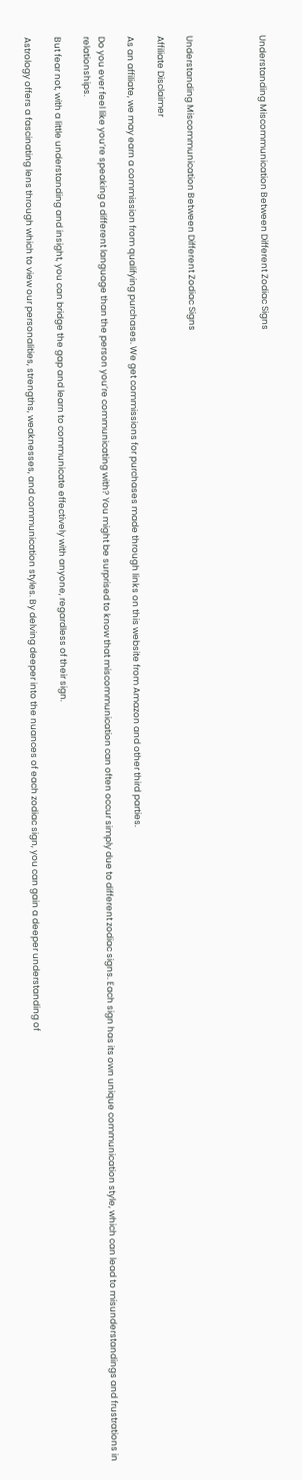Understanding Miscommunication Between Different Zodiac Signs




Understanding Miscommunication Between Different Zodiac Signs

Affiliate Disclaimer

As an affiliate, we may earn a commission from qualifying purchases. We get commissions for purchases made through links on this website from Amazon and other third parties.

Do you ever feel like you’re speaking a different language than the person you’re communicating with? You might be surprised to know that miscommunication can often occur simply due to different zodiac signs. Each sign has its own unique communication style, which can lead to misunderstandings and frustrations in relationships.

But fear not, with a little understanding and insight, you can bridge the gap and learn to communicate effectively with anyone, regardless of their sign.

Astrology offers a fascinating lens through which to view our personalities, strengths, weaknesses, and communication styles. By delving deeper into the nuances of each zodiac sign, you can gain a deeper understanding of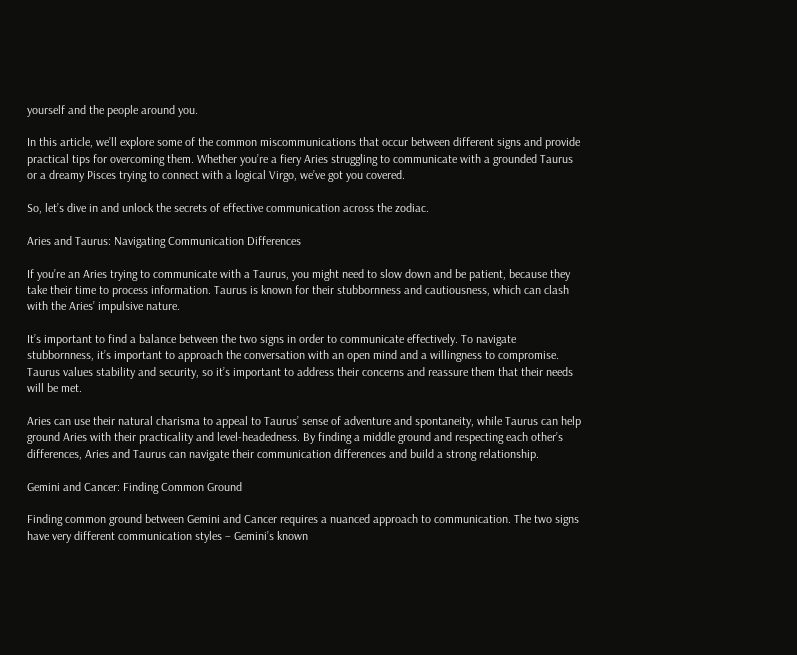yourself and the people around you.

In this article, we’ll explore some of the common miscommunications that occur between different signs and provide practical tips for overcoming them. Whether you’re a fiery Aries struggling to communicate with a grounded Taurus or a dreamy Pisces trying to connect with a logical Virgo, we’ve got you covered.

So, let’s dive in and unlock the secrets of effective communication across the zodiac.

Aries and Taurus: Navigating Communication Differences

If you’re an Aries trying to communicate with a Taurus, you might need to slow down and be patient, because they take their time to process information. Taurus is known for their stubbornness and cautiousness, which can clash with the Aries’ impulsive nature.

It’s important to find a balance between the two signs in order to communicate effectively. To navigate stubbornness, it’s important to approach the conversation with an open mind and a willingness to compromise. Taurus values stability and security, so it’s important to address their concerns and reassure them that their needs will be met.

Aries can use their natural charisma to appeal to Taurus’ sense of adventure and spontaneity, while Taurus can help ground Aries with their practicality and level-headedness. By finding a middle ground and respecting each other’s differences, Aries and Taurus can navigate their communication differences and build a strong relationship.

Gemini and Cancer: Finding Common Ground

Finding common ground between Gemini and Cancer requires a nuanced approach to communication. The two signs have very different communication styles – Gemini’s known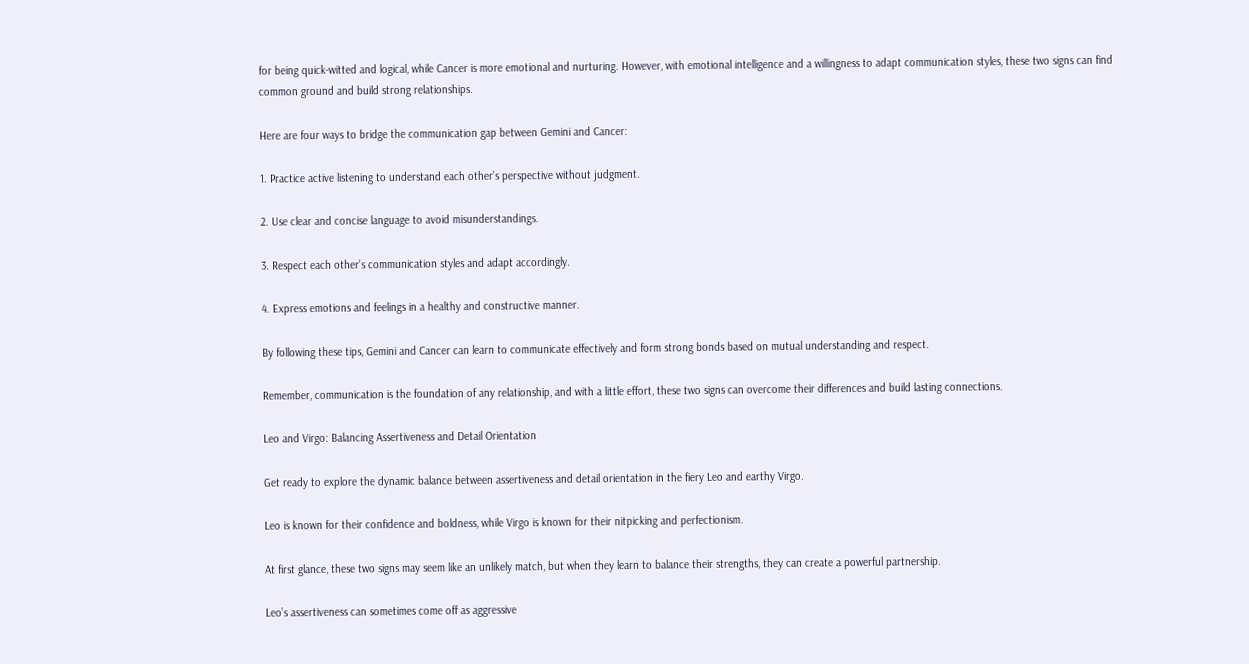for being quick-witted and logical, while Cancer is more emotional and nurturing. However, with emotional intelligence and a willingness to adapt communication styles, these two signs can find common ground and build strong relationships.

Here are four ways to bridge the communication gap between Gemini and Cancer:

1. Practice active listening to understand each other’s perspective without judgment.

2. Use clear and concise language to avoid misunderstandings.

3. Respect each other’s communication styles and adapt accordingly.

4. Express emotions and feelings in a healthy and constructive manner.

By following these tips, Gemini and Cancer can learn to communicate effectively and form strong bonds based on mutual understanding and respect.

Remember, communication is the foundation of any relationship, and with a little effort, these two signs can overcome their differences and build lasting connections.

Leo and Virgo: Balancing Assertiveness and Detail Orientation

Get ready to explore the dynamic balance between assertiveness and detail orientation in the fiery Leo and earthy Virgo.

Leo is known for their confidence and boldness, while Virgo is known for their nitpicking and perfectionism.

At first glance, these two signs may seem like an unlikely match, but when they learn to balance their strengths, they can create a powerful partnership.

Leo’s assertiveness can sometimes come off as aggressive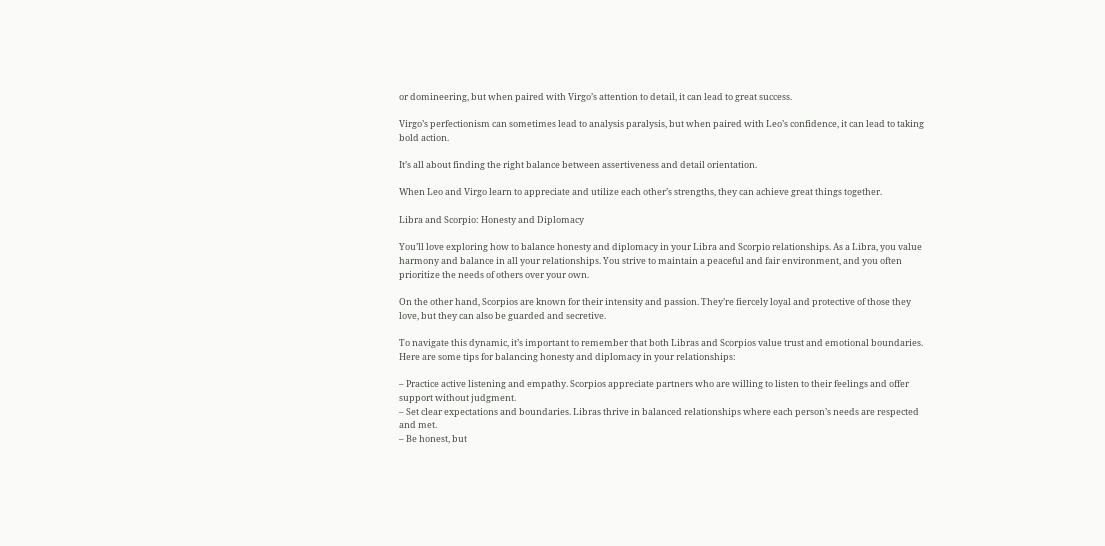or domineering, but when paired with Virgo’s attention to detail, it can lead to great success.

Virgo’s perfectionism can sometimes lead to analysis paralysis, but when paired with Leo’s confidence, it can lead to taking bold action.

It’s all about finding the right balance between assertiveness and detail orientation.

When Leo and Virgo learn to appreciate and utilize each other’s strengths, they can achieve great things together.

Libra and Scorpio: Honesty and Diplomacy

You’ll love exploring how to balance honesty and diplomacy in your Libra and Scorpio relationships. As a Libra, you value harmony and balance in all your relationships. You strive to maintain a peaceful and fair environment, and you often prioritize the needs of others over your own.

On the other hand, Scorpios are known for their intensity and passion. They’re fiercely loyal and protective of those they love, but they can also be guarded and secretive.

To navigate this dynamic, it’s important to remember that both Libras and Scorpios value trust and emotional boundaries. Here are some tips for balancing honesty and diplomacy in your relationships:

– Practice active listening and empathy. Scorpios appreciate partners who are willing to listen to their feelings and offer support without judgment.
– Set clear expectations and boundaries. Libras thrive in balanced relationships where each person’s needs are respected and met.
– Be honest, but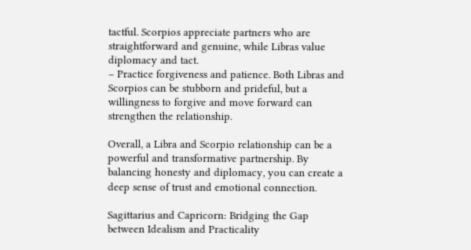tactful. Scorpios appreciate partners who are straightforward and genuine, while Libras value diplomacy and tact.
– Practice forgiveness and patience. Both Libras and Scorpios can be stubborn and prideful, but a willingness to forgive and move forward can strengthen the relationship.

Overall, a Libra and Scorpio relationship can be a powerful and transformative partnership. By balancing honesty and diplomacy, you can create a deep sense of trust and emotional connection.

Sagittarius and Capricorn: Bridging the Gap between Idealism and Practicality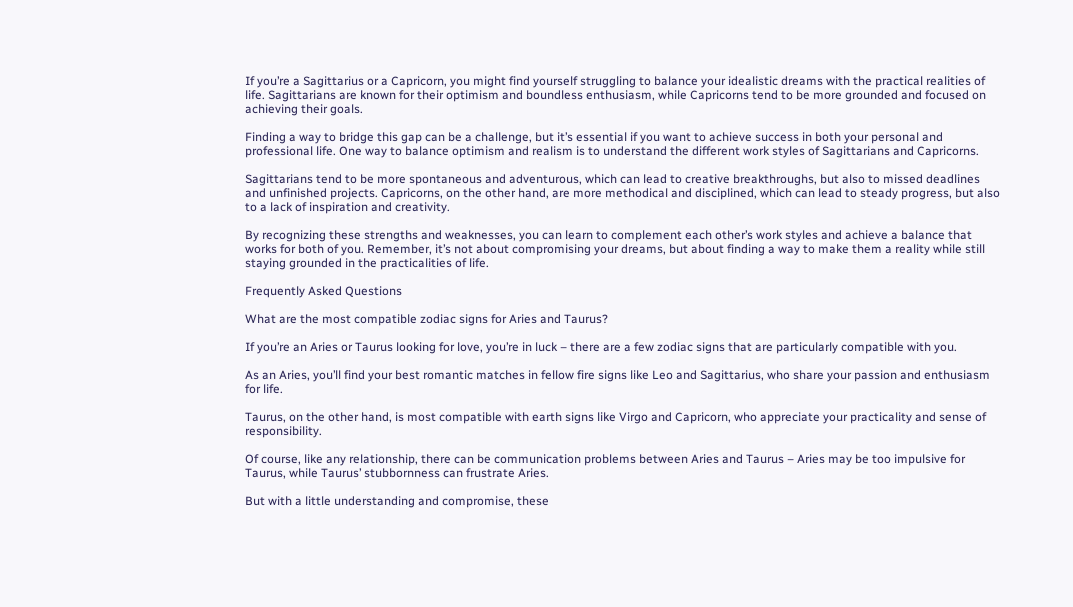If you’re a Sagittarius or a Capricorn, you might find yourself struggling to balance your idealistic dreams with the practical realities of life. Sagittarians are known for their optimism and boundless enthusiasm, while Capricorns tend to be more grounded and focused on achieving their goals.

Finding a way to bridge this gap can be a challenge, but it’s essential if you want to achieve success in both your personal and professional life. One way to balance optimism and realism is to understand the different work styles of Sagittarians and Capricorns.

Sagittarians tend to be more spontaneous and adventurous, which can lead to creative breakthroughs, but also to missed deadlines and unfinished projects. Capricorns, on the other hand, are more methodical and disciplined, which can lead to steady progress, but also to a lack of inspiration and creativity.

By recognizing these strengths and weaknesses, you can learn to complement each other’s work styles and achieve a balance that works for both of you. Remember, it’s not about compromising your dreams, but about finding a way to make them a reality while still staying grounded in the practicalities of life.

Frequently Asked Questions

What are the most compatible zodiac signs for Aries and Taurus?

If you’re an Aries or Taurus looking for love, you’re in luck – there are a few zodiac signs that are particularly compatible with you.

As an Aries, you’ll find your best romantic matches in fellow fire signs like Leo and Sagittarius, who share your passion and enthusiasm for life.

Taurus, on the other hand, is most compatible with earth signs like Virgo and Capricorn, who appreciate your practicality and sense of responsibility.

Of course, like any relationship, there can be communication problems between Aries and Taurus – Aries may be too impulsive for Taurus, while Taurus’ stubbornness can frustrate Aries.

But with a little understanding and compromise, these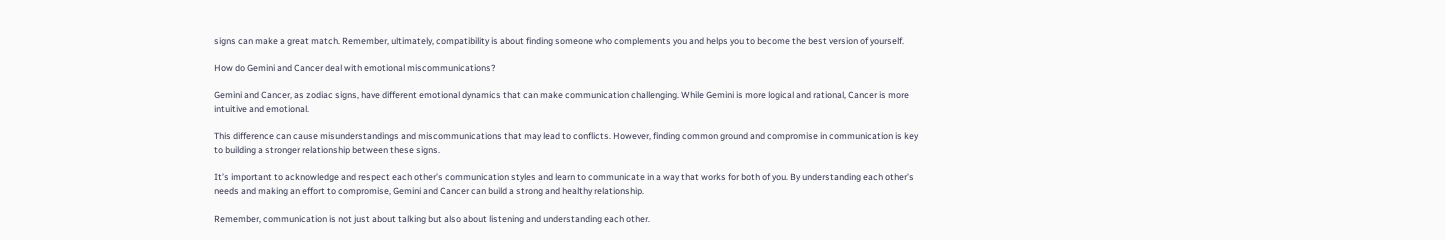signs can make a great match. Remember, ultimately, compatibility is about finding someone who complements you and helps you to become the best version of yourself.

How do Gemini and Cancer deal with emotional miscommunications?

Gemini and Cancer, as zodiac signs, have different emotional dynamics that can make communication challenging. While Gemini is more logical and rational, Cancer is more intuitive and emotional.

This difference can cause misunderstandings and miscommunications that may lead to conflicts. However, finding common ground and compromise in communication is key to building a stronger relationship between these signs.

It’s important to acknowledge and respect each other’s communication styles and learn to communicate in a way that works for both of you. By understanding each other’s needs and making an effort to compromise, Gemini and Cancer can build a strong and healthy relationship.

Remember, communication is not just about talking but also about listening and understanding each other.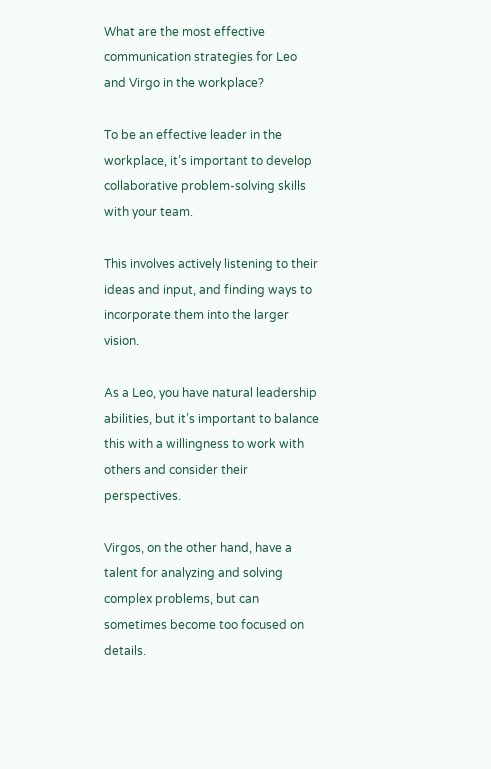What are the most effective communication strategies for Leo and Virgo in the workplace?

To be an effective leader in the workplace, it’s important to develop collaborative problem-solving skills with your team.

This involves actively listening to their ideas and input, and finding ways to incorporate them into the larger vision.

As a Leo, you have natural leadership abilities, but it’s important to balance this with a willingness to work with others and consider their perspectives.

Virgos, on the other hand, have a talent for analyzing and solving complex problems, but can sometimes become too focused on details.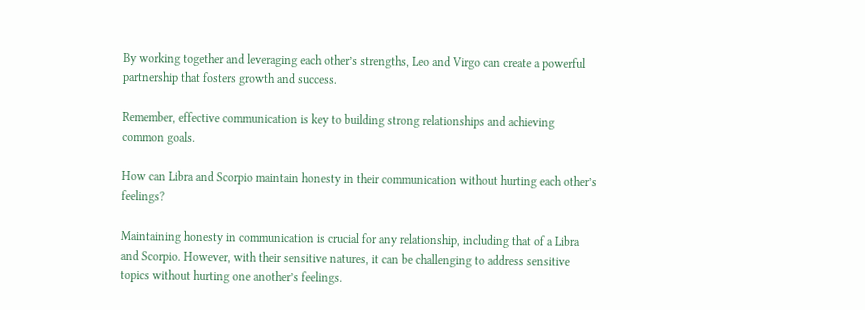By working together and leveraging each other’s strengths, Leo and Virgo can create a powerful partnership that fosters growth and success.

Remember, effective communication is key to building strong relationships and achieving common goals.

How can Libra and Scorpio maintain honesty in their communication without hurting each other’s feelings?

Maintaining honesty in communication is crucial for any relationship, including that of a Libra and Scorpio. However, with their sensitive natures, it can be challenging to address sensitive topics without hurting one another’s feelings.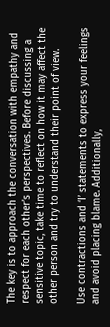The key is to approach the conversation with empathy and respect for each other’s perspectives. Before discussing a sensitive topic, take time to reflect on how it may affect the other person and try to understand their point of view.

Use contractions and ‘I’ statements to express your feelings and avoid placing blame. Additionally,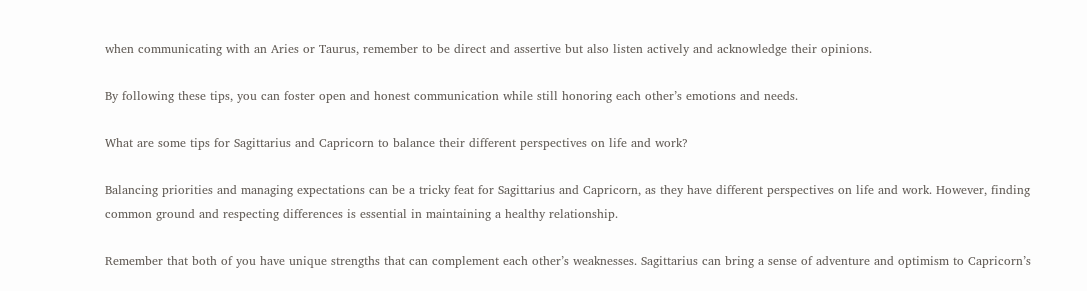when communicating with an Aries or Taurus, remember to be direct and assertive but also listen actively and acknowledge their opinions.

By following these tips, you can foster open and honest communication while still honoring each other’s emotions and needs.

What are some tips for Sagittarius and Capricorn to balance their different perspectives on life and work?

Balancing priorities and managing expectations can be a tricky feat for Sagittarius and Capricorn, as they have different perspectives on life and work. However, finding common ground and respecting differences is essential in maintaining a healthy relationship.

Remember that both of you have unique strengths that can complement each other’s weaknesses. Sagittarius can bring a sense of adventure and optimism to Capricorn’s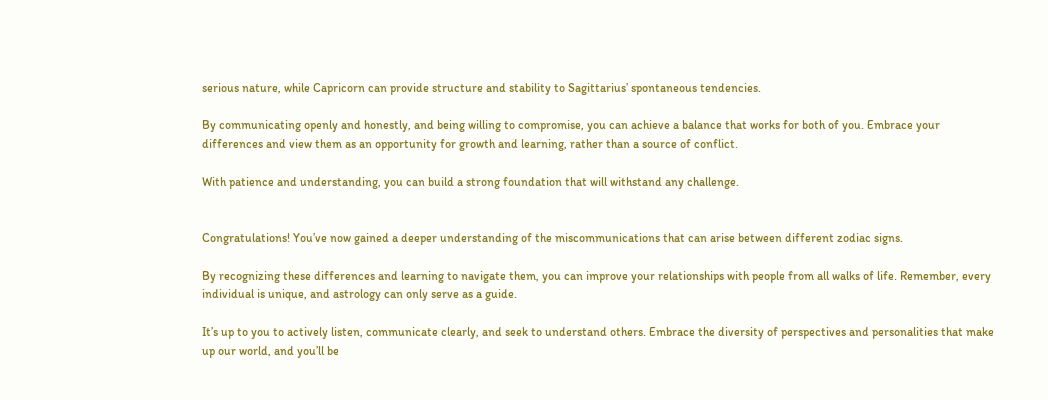serious nature, while Capricorn can provide structure and stability to Sagittarius’ spontaneous tendencies.

By communicating openly and honestly, and being willing to compromise, you can achieve a balance that works for both of you. Embrace your differences and view them as an opportunity for growth and learning, rather than a source of conflict.

With patience and understanding, you can build a strong foundation that will withstand any challenge.


Congratulations! You’ve now gained a deeper understanding of the miscommunications that can arise between different zodiac signs.

By recognizing these differences and learning to navigate them, you can improve your relationships with people from all walks of life. Remember, every individual is unique, and astrology can only serve as a guide.

It’s up to you to actively listen, communicate clearly, and seek to understand others. Embrace the diversity of perspectives and personalities that make up our world, and you’ll be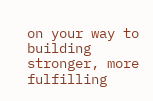on your way to building stronger, more fulfilling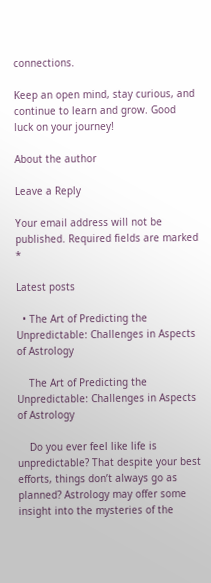connections.

Keep an open mind, stay curious, and continue to learn and grow. Good luck on your journey!

About the author

Leave a Reply

Your email address will not be published. Required fields are marked *

Latest posts

  • The Art of Predicting the Unpredictable: Challenges in Aspects of Astrology

    The Art of Predicting the Unpredictable: Challenges in Aspects of Astrology

    Do you ever feel like life is unpredictable? That despite your best efforts, things don’t always go as planned? Astrology may offer some insight into the mysteries of the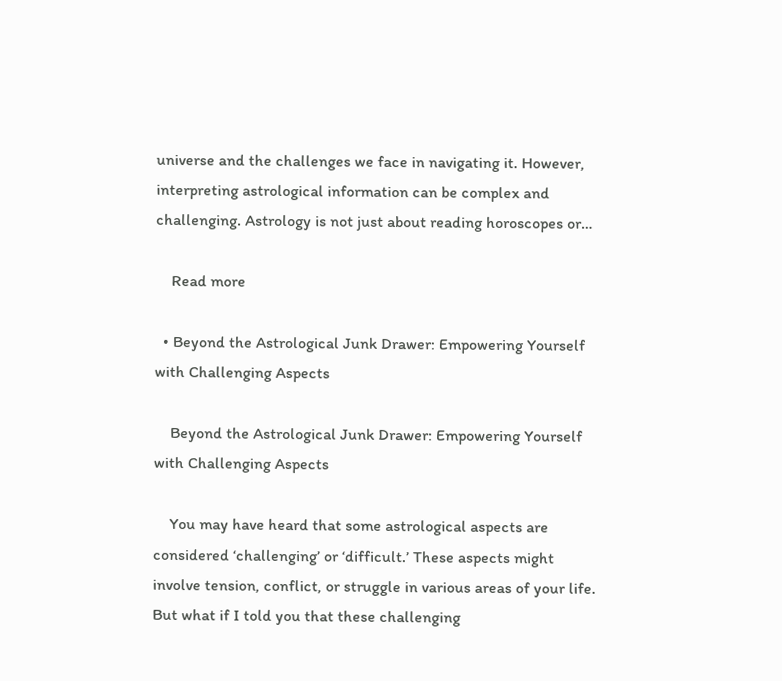universe and the challenges we face in navigating it. However, interpreting astrological information can be complex and challenging. Astrology is not just about reading horoscopes or…

    Read more

  • Beyond the Astrological Junk Drawer: Empowering Yourself with Challenging Aspects

    Beyond the Astrological Junk Drawer: Empowering Yourself with Challenging Aspects

    You may have heard that some astrological aspects are considered ‘challenging’ or ‘difficult.’ These aspects might involve tension, conflict, or struggle in various areas of your life. But what if I told you that these challenging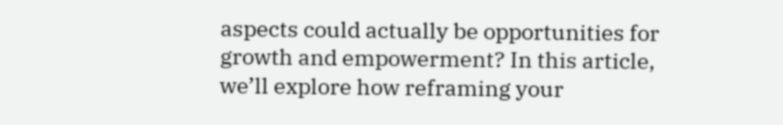aspects could actually be opportunities for growth and empowerment? In this article, we’ll explore how reframing your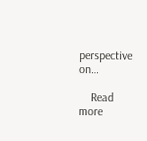perspective on…

    Read more